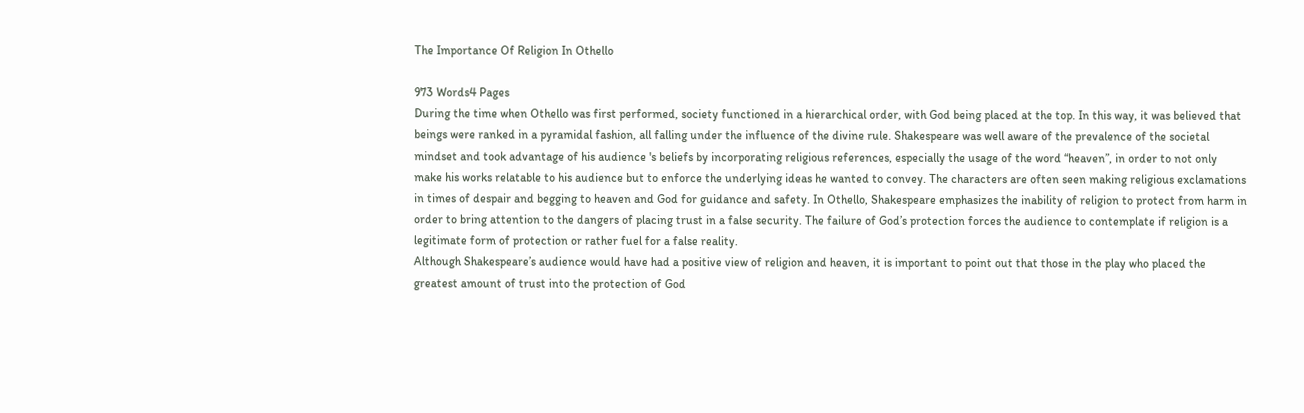The Importance Of Religion In Othello

973 Words4 Pages
During the time when Othello was first performed, society functioned in a hierarchical order, with God being placed at the top. In this way, it was believed that beings were ranked in a pyramidal fashion, all falling under the influence of the divine rule. Shakespeare was well aware of the prevalence of the societal mindset and took advantage of his audience 's beliefs by incorporating religious references, especially the usage of the word “heaven”, in order to not only make his works relatable to his audience but to enforce the underlying ideas he wanted to convey. The characters are often seen making religious exclamations in times of despair and begging to heaven and God for guidance and safety. In Othello, Shakespeare emphasizes the inability of religion to protect from harm in order to bring attention to the dangers of placing trust in a false security. The failure of God’s protection forces the audience to contemplate if religion is a legitimate form of protection or rather fuel for a false reality.
Although Shakespeare’s audience would have had a positive view of religion and heaven, it is important to point out that those in the play who placed the greatest amount of trust into the protection of God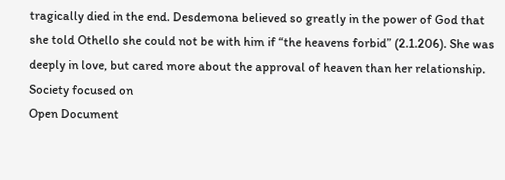tragically died in the end. Desdemona believed so greatly in the power of God that she told Othello she could not be with him if “the heavens forbid” (2.1.206). She was deeply in love, but cared more about the approval of heaven than her relationship. Society focused on
Open Document